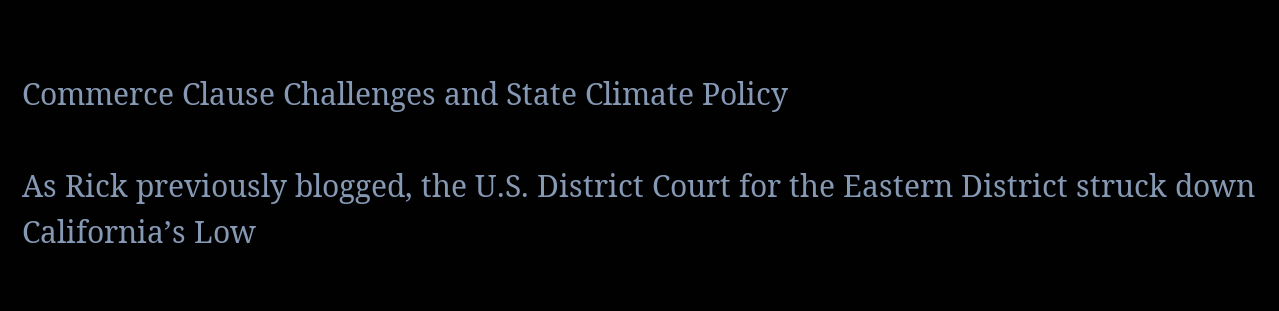Commerce Clause Challenges and State Climate Policy

As Rick previously blogged, the U.S. District Court for the Eastern District struck down California’s Low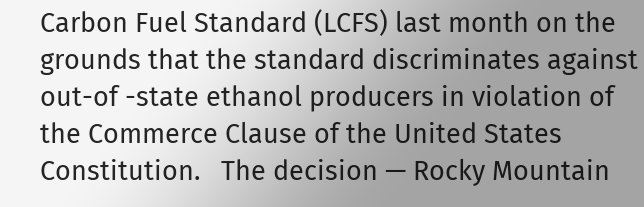Carbon Fuel Standard (LCFS) last month on the grounds that the standard discriminates against out-of -state ethanol producers in violation of the Commerce Clause of the United States Constitution.   The decision — Rocky Mountain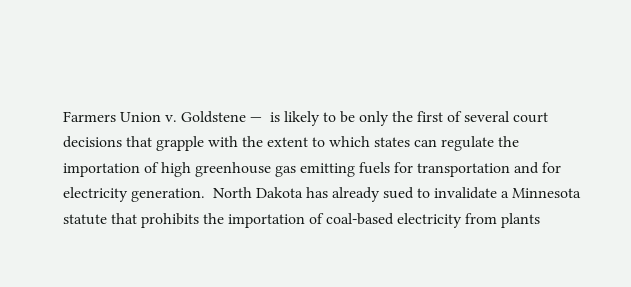Farmers Union v. Goldstene —  is likely to be only the first of several court decisions that grapple with the extent to which states can regulate the importation of high greenhouse gas emitting fuels for transportation and for electricity generation.  North Dakota has already sued to invalidate a Minnesota statute that prohibits the importation of coal-based electricity from plants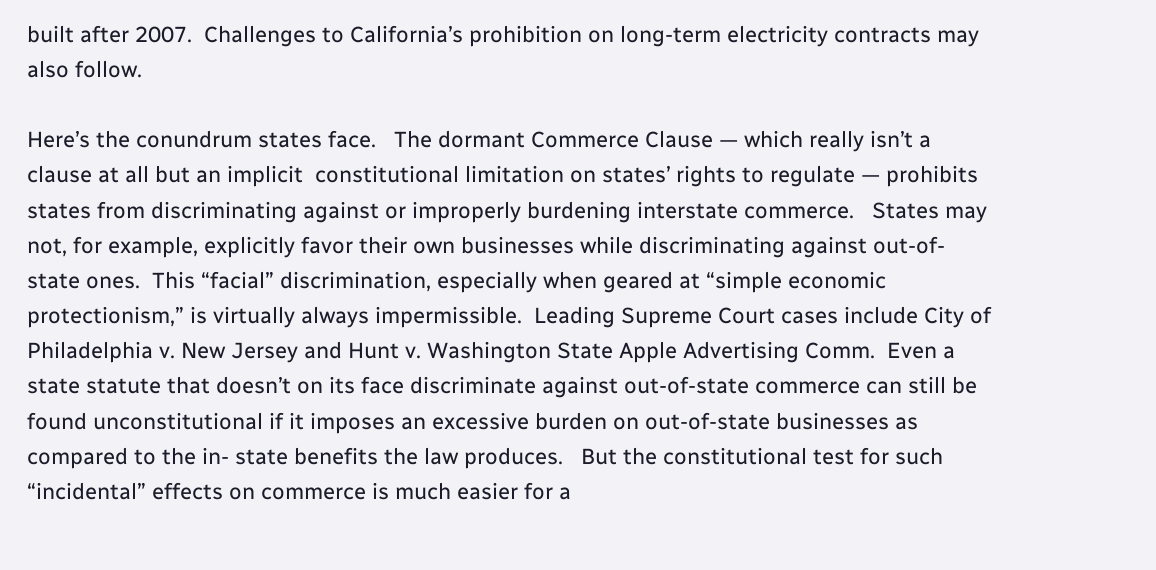built after 2007.  Challenges to California’s prohibition on long-term electricity contracts may also follow.

Here’s the conundrum states face.   The dormant Commerce Clause — which really isn’t a clause at all but an implicit  constitutional limitation on states’ rights to regulate — prohibits states from discriminating against or improperly burdening interstate commerce.   States may not, for example, explicitly favor their own businesses while discriminating against out-of-state ones.  This “facial” discrimination, especially when geared at “simple economic protectionism,” is virtually always impermissible.  Leading Supreme Court cases include City of Philadelphia v. New Jersey and Hunt v. Washington State Apple Advertising Comm.  Even a state statute that doesn’t on its face discriminate against out-of-state commerce can still be found unconstitutional if it imposes an excessive burden on out-of-state businesses as compared to the in- state benefits the law produces.   But the constitutional test for such “incidental” effects on commerce is much easier for a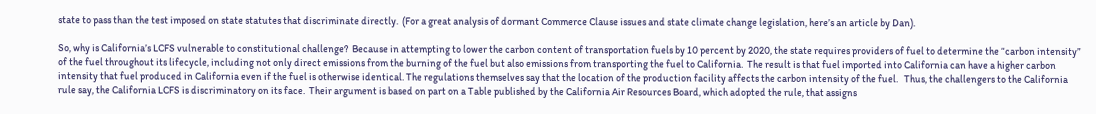state to pass than the test imposed on state statutes that discriminate directly.  (For a great analysis of dormant Commerce Clause issues and state climate change legislation, here’s an article by Dan).

So, why is California’s LCFS vulnerable to constitutional challenge?  Because in attempting to lower the carbon content of transportation fuels by 10 percent by 2020, the state requires providers of fuel to determine the “carbon intensity” of the fuel throughout its lifecycle, including not only direct emissions from the burning of the fuel but also emissions from transporting the fuel to California.  The result is that fuel imported into California can have a higher carbon intensity that fuel produced in California even if the fuel is otherwise identical. The regulations themselves say that the location of the production facility affects the carbon intensity of the fuel.   Thus, the challengers to the California rule say, the California LCFS is discriminatory on its face.  Their argument is based on part on a Table published by the California Air Resources Board, which adopted the rule, that assigns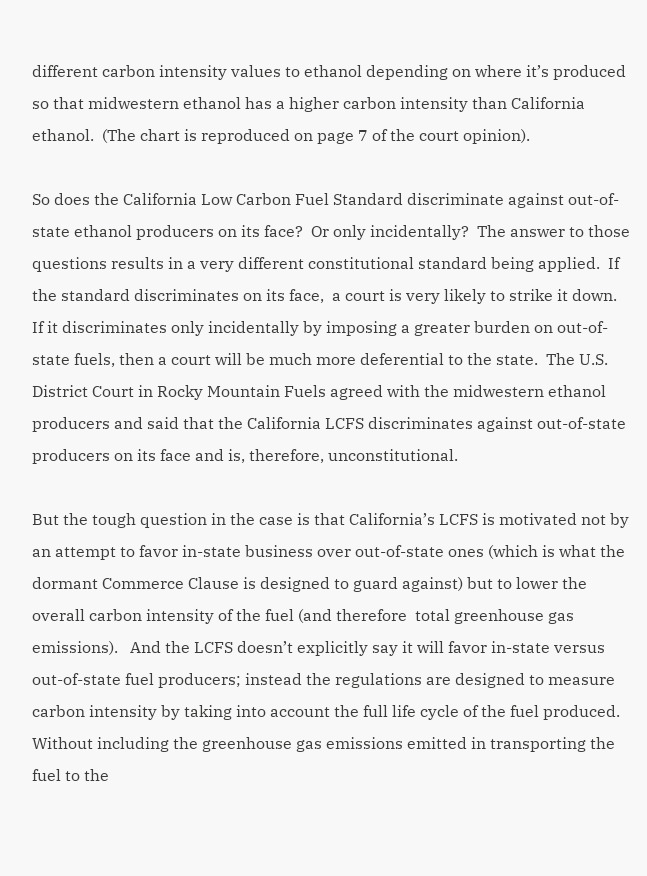different carbon intensity values to ethanol depending on where it’s produced so that midwestern ethanol has a higher carbon intensity than California ethanol.  (The chart is reproduced on page 7 of the court opinion).

So does the California Low Carbon Fuel Standard discriminate against out-of-state ethanol producers on its face?  Or only incidentally?  The answer to those questions results in a very different constitutional standard being applied.  If the standard discriminates on its face,  a court is very likely to strike it down.  If it discriminates only incidentally by imposing a greater burden on out-of-state fuels, then a court will be much more deferential to the state.  The U.S. District Court in Rocky Mountain Fuels agreed with the midwestern ethanol producers and said that the California LCFS discriminates against out-of-state producers on its face and is, therefore, unconstitutional.

But the tough question in the case is that California’s LCFS is motivated not by an attempt to favor in-state business over out-of-state ones (which is what the dormant Commerce Clause is designed to guard against) but to lower the overall carbon intensity of the fuel (and therefore  total greenhouse gas emissions).   And the LCFS doesn’t explicitly say it will favor in-state versus out-of-state fuel producers; instead the regulations are designed to measure carbon intensity by taking into account the full life cycle of the fuel produced.  Without including the greenhouse gas emissions emitted in transporting the fuel to the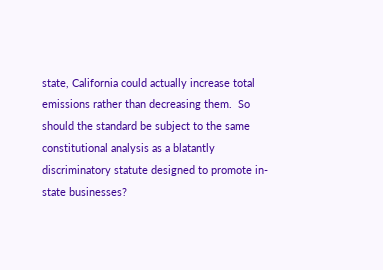state, California could actually increase total emissions rather than decreasing them.  So should the standard be subject to the same constitutional analysis as a blatantly discriminatory statute designed to promote in-state businesses?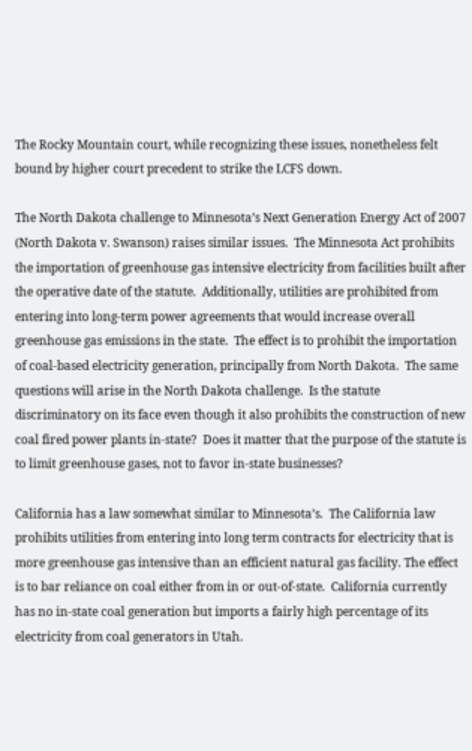The Rocky Mountain court, while recognizing these issues, nonetheless felt bound by higher court precedent to strike the LCFS down.

The North Dakota challenge to Minnesota’s Next Generation Energy Act of 2007 (North Dakota v. Swanson) raises similar issues.  The Minnesota Act prohibits the importation of greenhouse gas intensive electricity from facilities built after the operative date of the statute.  Additionally, utilities are prohibited from entering into long-term power agreements that would increase overall greenhouse gas emissions in the state.  The effect is to prohibit the importation of coal-based electricity generation, principally from North Dakota.  The same questions will arise in the North Dakota challenge.  Is the statute discriminatory on its face even though it also prohibits the construction of new coal fired power plants in-state?  Does it matter that the purpose of the statute is to limit greenhouse gases, not to favor in-state businesses?

California has a law somewhat similar to Minnesota’s.  The California law prohibits utilities from entering into long term contracts for electricity that is more greenhouse gas intensive than an efficient natural gas facility. The effect is to bar reliance on coal either from in or out-of-state.  California currently has no in-state coal generation but imports a fairly high percentage of its electricity from coal generators in Utah.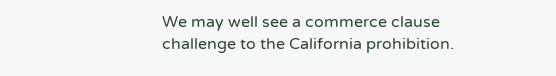We may well see a commerce clause challenge to the California prohibition.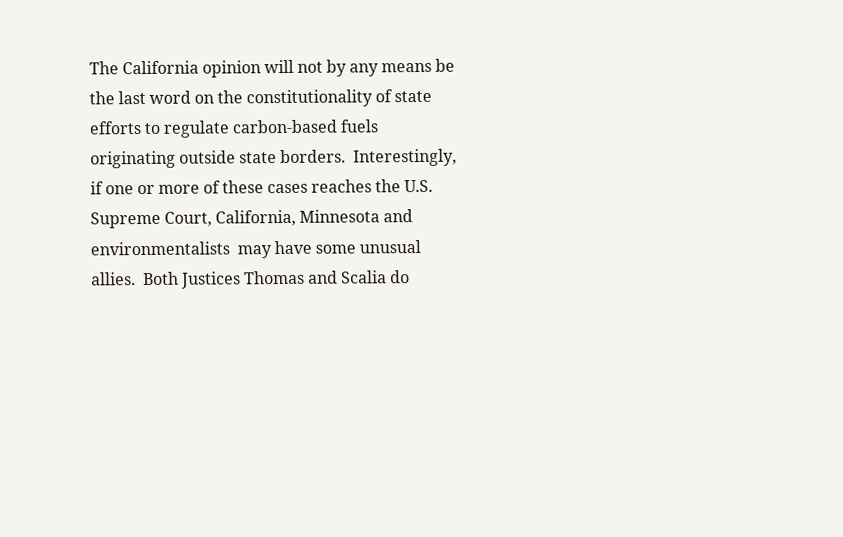The California opinion will not by any means be the last word on the constitutionality of state efforts to regulate carbon-based fuels originating outside state borders.  Interestingly, if one or more of these cases reaches the U.S. Supreme Court, California, Minnesota and environmentalists  may have some unusual allies.  Both Justices Thomas and Scalia do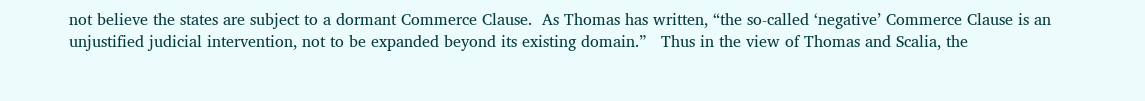not believe the states are subject to a dormant Commerce Clause.  As Thomas has written, “the so-called ‘negative’ Commerce Clause is an unjustified judicial intervention, not to be expanded beyond its existing domain.”   Thus in the view of Thomas and Scalia, the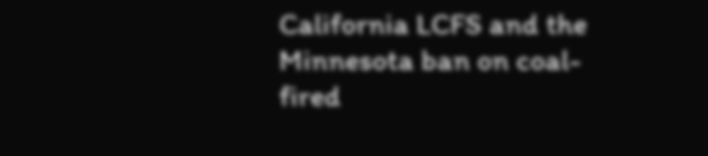California LCFS and the Minnesota ban on coal-fired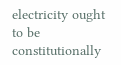electricity ought to be constitutionally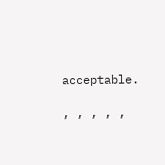acceptable.

, , , , ,